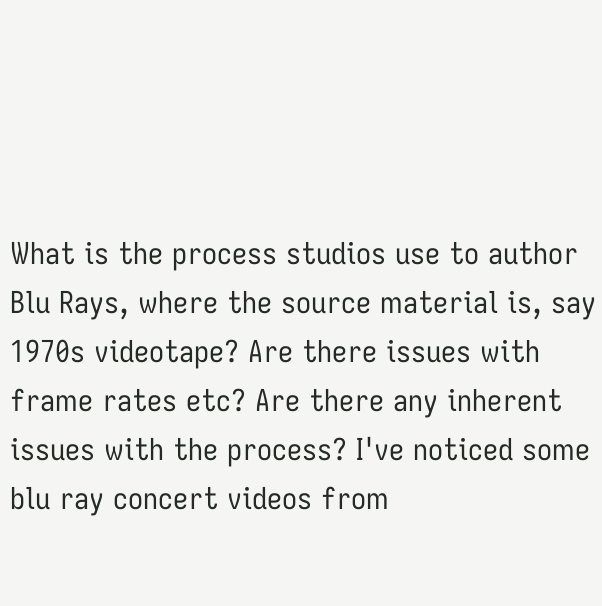What is the process studios use to author Blu Rays, where the source material is, say 1970s videotape? Are there issues with frame rates etc? Are there any inherent issues with the process? I've noticed some blu ray concert videos from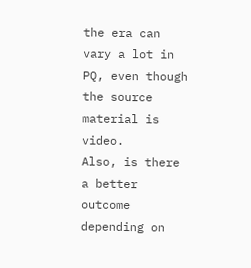the era can vary a lot in PQ, even though the source material is video.
Also, is there a better outcome depending on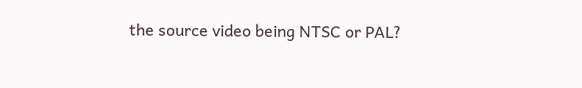the source video being NTSC or PAL?